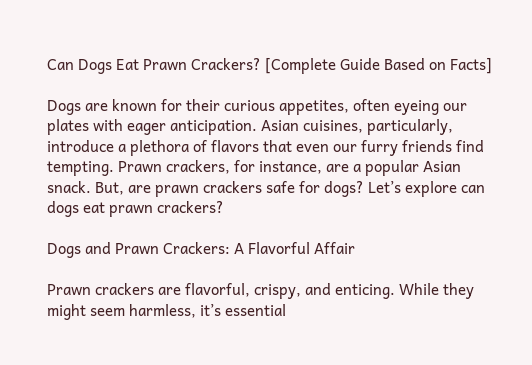Can Dogs Eat Prawn Crackers? [Complete Guide Based on Facts]

Dogs are known for their curious appetites, often eyeing our plates with eager anticipation. Asian cuisines, particularly, introduce a plethora of flavors that even our furry friends find tempting. Prawn crackers, for instance, are a popular Asian snack. But, are prawn crackers safe for dogs? Let’s explore can dogs eat prawn crackers?

Dogs and Prawn Crackers: A Flavorful Affair

Prawn crackers are flavorful, crispy, and enticing. While they might seem harmless, it’s essential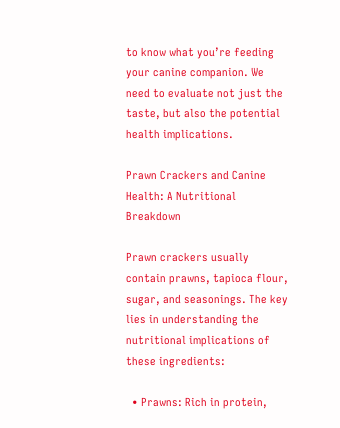to know what you’re feeding your canine companion. We need to evaluate not just the taste, but also the potential health implications.

Prawn Crackers and Canine Health: A Nutritional Breakdown

Prawn crackers usually contain prawns, tapioca flour, sugar, and seasonings. The key lies in understanding the nutritional implications of these ingredients:

  • Prawns: Rich in protein,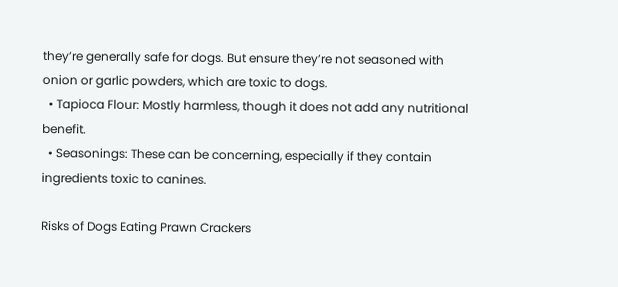they’re generally safe for dogs. But ensure they’re not seasoned with onion or garlic powders, which are toxic to dogs.
  • Tapioca Flour: Mostly harmless, though it does not add any nutritional benefit.
  • Seasonings: These can be concerning, especially if they contain ingredients toxic to canines.

Risks of Dogs Eating Prawn Crackers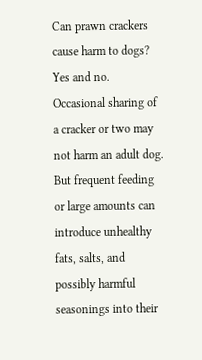Can prawn crackers cause harm to dogs? Yes and no. Occasional sharing of a cracker or two may not harm an adult dog. But frequent feeding or large amounts can introduce unhealthy fats, salts, and possibly harmful seasonings into their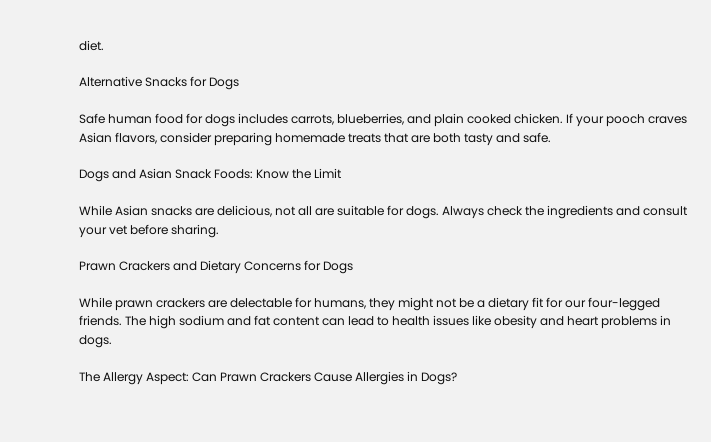diet.

Alternative Snacks for Dogs

Safe human food for dogs includes carrots, blueberries, and plain cooked chicken. If your pooch craves Asian flavors, consider preparing homemade treats that are both tasty and safe.

Dogs and Asian Snack Foods: Know the Limit

While Asian snacks are delicious, not all are suitable for dogs. Always check the ingredients and consult your vet before sharing.

Prawn Crackers and Dietary Concerns for Dogs

While prawn crackers are delectable for humans, they might not be a dietary fit for our four-legged friends. The high sodium and fat content can lead to health issues like obesity and heart problems in dogs.

The Allergy Aspect: Can Prawn Crackers Cause Allergies in Dogs?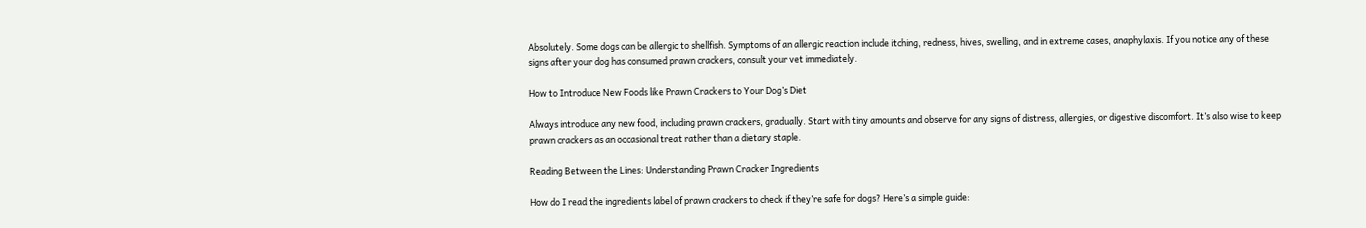Absolutely. Some dogs can be allergic to shellfish. Symptoms of an allergic reaction include itching, redness, hives, swelling, and in extreme cases, anaphylaxis. If you notice any of these signs after your dog has consumed prawn crackers, consult your vet immediately.

How to Introduce New Foods like Prawn Crackers to Your Dog’s Diet

Always introduce any new food, including prawn crackers, gradually. Start with tiny amounts and observe for any signs of distress, allergies, or digestive discomfort. It’s also wise to keep prawn crackers as an occasional treat rather than a dietary staple.

Reading Between the Lines: Understanding Prawn Cracker Ingredients

How do I read the ingredients label of prawn crackers to check if they’re safe for dogs? Here’s a simple guide: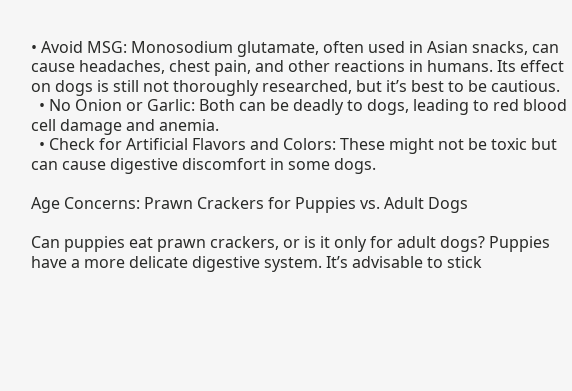• Avoid MSG: Monosodium glutamate, often used in Asian snacks, can cause headaches, chest pain, and other reactions in humans. Its effect on dogs is still not thoroughly researched, but it’s best to be cautious.
  • No Onion or Garlic: Both can be deadly to dogs, leading to red blood cell damage and anemia.
  • Check for Artificial Flavors and Colors: These might not be toxic but can cause digestive discomfort in some dogs.

Age Concerns: Prawn Crackers for Puppies vs. Adult Dogs

Can puppies eat prawn crackers, or is it only for adult dogs? Puppies have a more delicate digestive system. It’s advisable to stick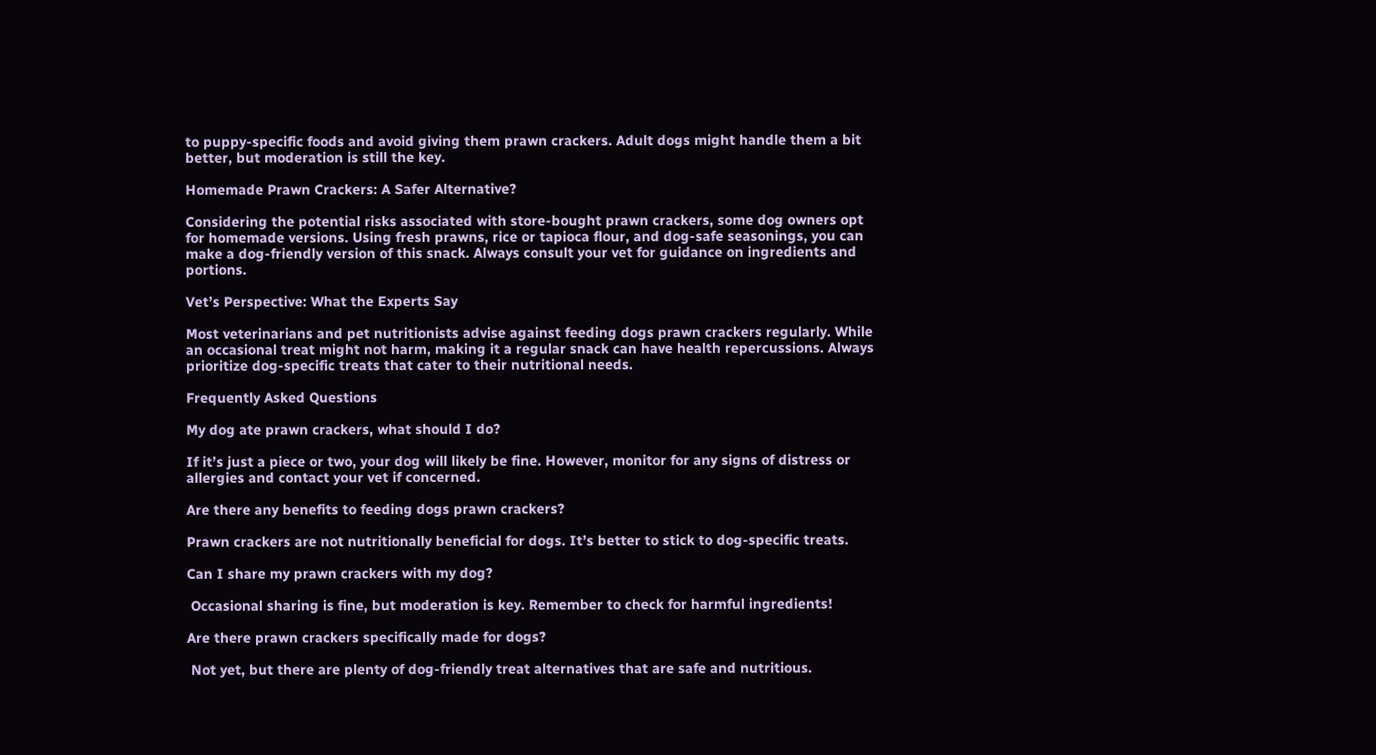to puppy-specific foods and avoid giving them prawn crackers. Adult dogs might handle them a bit better, but moderation is still the key.

Homemade Prawn Crackers: A Safer Alternative?

Considering the potential risks associated with store-bought prawn crackers, some dog owners opt for homemade versions. Using fresh prawns, rice or tapioca flour, and dog-safe seasonings, you can make a dog-friendly version of this snack. Always consult your vet for guidance on ingredients and portions.

Vet’s Perspective: What the Experts Say

Most veterinarians and pet nutritionists advise against feeding dogs prawn crackers regularly. While an occasional treat might not harm, making it a regular snack can have health repercussions. Always prioritize dog-specific treats that cater to their nutritional needs.

Frequently Asked Questions

My dog ate prawn crackers, what should I do?

If it’s just a piece or two, your dog will likely be fine. However, monitor for any signs of distress or allergies and contact your vet if concerned.

Are there any benefits to feeding dogs prawn crackers?

Prawn crackers are not nutritionally beneficial for dogs. It’s better to stick to dog-specific treats.

Can I share my prawn crackers with my dog?

 Occasional sharing is fine, but moderation is key. Remember to check for harmful ingredients!

Are there prawn crackers specifically made for dogs?

 Not yet, but there are plenty of dog-friendly treat alternatives that are safe and nutritious.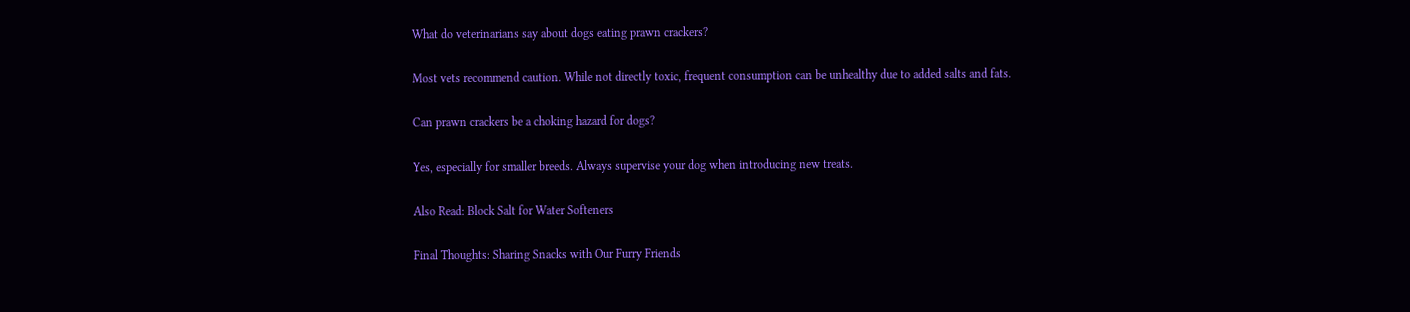What do veterinarians say about dogs eating prawn crackers?

Most vets recommend caution. While not directly toxic, frequent consumption can be unhealthy due to added salts and fats.

Can prawn crackers be a choking hazard for dogs?

Yes, especially for smaller breeds. Always supervise your dog when introducing new treats.

Also Read: Block Salt for Water Softeners

Final Thoughts: Sharing Snacks with Our Furry Friends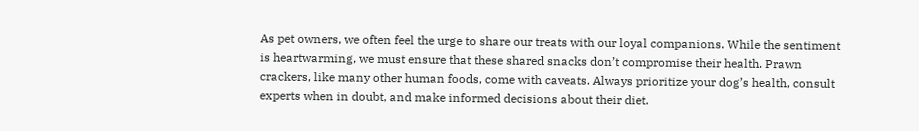As pet owners, we often feel the urge to share our treats with our loyal companions. While the sentiment is heartwarming, we must ensure that these shared snacks don’t compromise their health. Prawn crackers, like many other human foods, come with caveats. Always prioritize your dog’s health, consult experts when in doubt, and make informed decisions about their diet.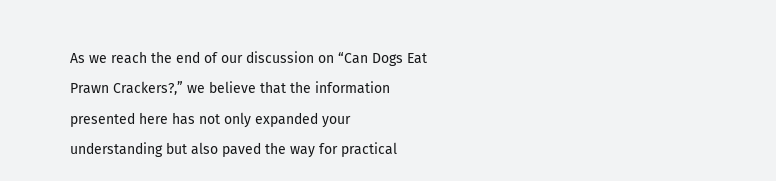As we reach the end of our discussion on “Can Dogs Eat Prawn Crackers?,” we believe that the information presented here has not only expanded your understanding but also paved the way for practical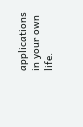applications in your own life.